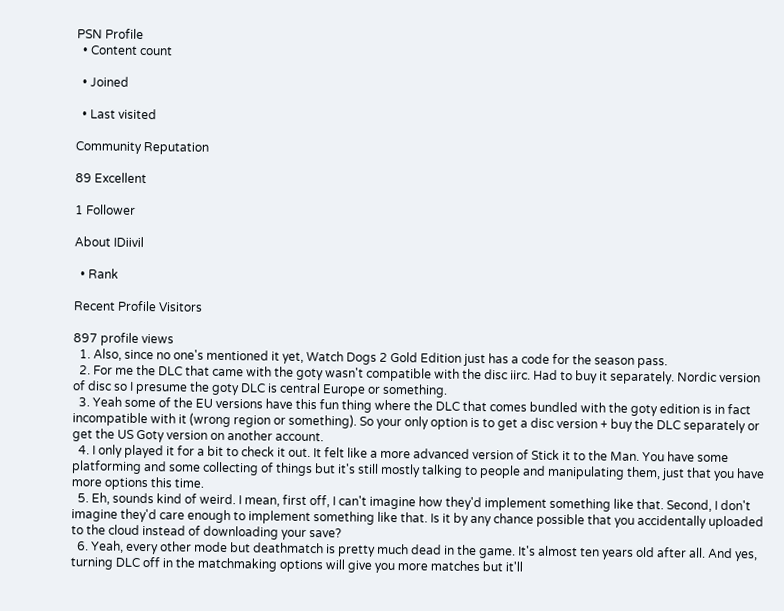PSN Profile
  • Content count

  • Joined

  • Last visited

Community Reputation

89 Excellent

1 Follower

About IDiivil

  • Rank

Recent Profile Visitors

897 profile views
  1. Also, since no one's mentioned it yet, Watch Dogs 2 Gold Edition just has a code for the season pass.
  2. For me the DLC that came with the goty wasn't compatible with the disc iirc. Had to buy it separately. Nordic version of disc so I presume the goty DLC is central Europe or something.
  3. Yeah some of the EU versions have this fun thing where the DLC that comes bundled with the goty edition is in fact incompatible with it (wrong region or something). So your only option is to get a disc version + buy the DLC separately or get the US Goty version on another account.
  4. I only played it for a bit to check it out. It felt like a more advanced version of Stick it to the Man. You have some platforming and some collecting of things but it's still mostly talking to people and manipulating them, just that you have more options this time.
  5. Eh, sounds kind of weird. I mean, first off, I can't imagine how they'd implement something like that. Second, I don't imagine they'd care enough to implement something like that. Is it by any chance possible that you accidentally uploaded to the cloud instead of downloading your save?
  6. Yeah, every other mode but deathmatch is pretty much dead in the game. It's almost ten years old after all. And yes, turning DLC off in the matchmaking options will give you more matches but it'll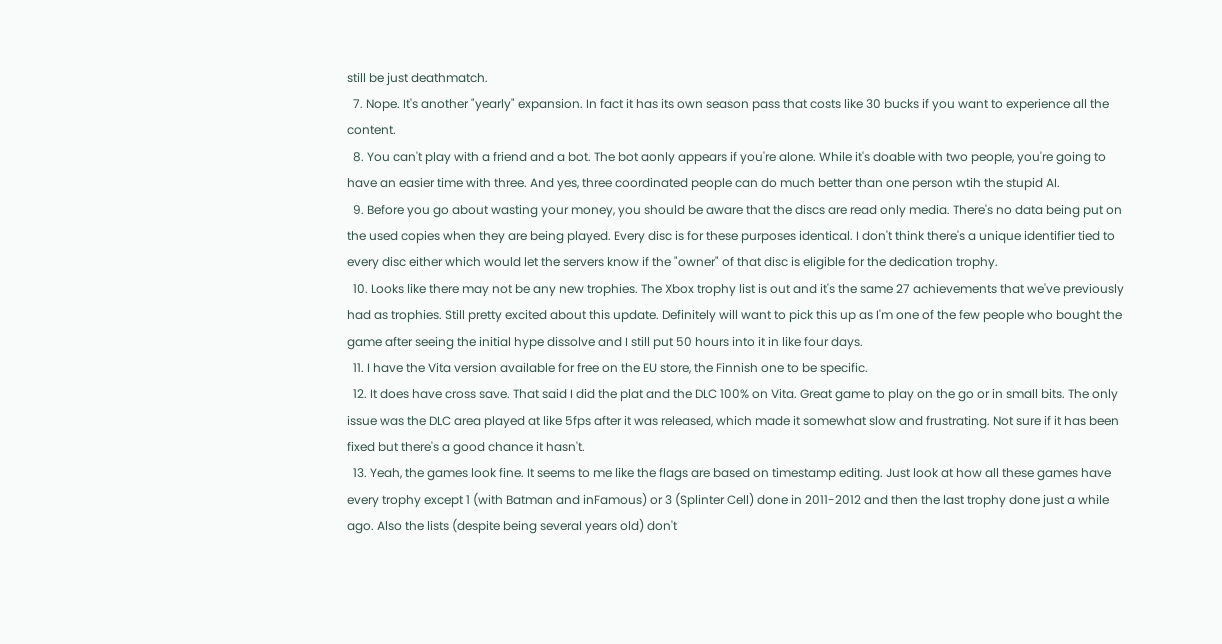still be just deathmatch.
  7. Nope. It's another "yearly" expansion. In fact it has its own season pass that costs like 30 bucks if you want to experience all the content.
  8. You can't play with a friend and a bot. The bot aonly appears if you're alone. While it's doable with two people, you're going to have an easier time with three. And yes, three coordinated people can do much better than one person wtih the stupid AI.
  9. Before you go about wasting your money, you should be aware that the discs are read only media. There's no data being put on the used copies when they are being played. Every disc is for these purposes identical. I don't think there's a unique identifier tied to every disc either which would let the servers know if the "owner" of that disc is eligible for the dedication trophy.
  10. Looks like there may not be any new trophies. The Xbox trophy list is out and it's the same 27 achievements that we've previously had as trophies. Still pretty excited about this update. Definitely will want to pick this up as I'm one of the few people who bought the game after seeing the initial hype dissolve and I still put 50 hours into it in like four days.
  11. I have the Vita version available for free on the EU store, the Finnish one to be specific.
  12. It does have cross save. That said I did the plat and the DLC 100% on Vita. Great game to play on the go or in small bits. The only issue was the DLC area played at like 5fps after it was released, which made it somewhat slow and frustrating. Not sure if it has been fixed but there's a good chance it hasn't.
  13. Yeah, the games look fine. It seems to me like the flags are based on timestamp editing. Just look at how all these games have every trophy except 1 (with Batman and inFamous) or 3 (Splinter Cell) done in 2011-2012 and then the last trophy done just a while ago. Also the lists (despite being several years old) don't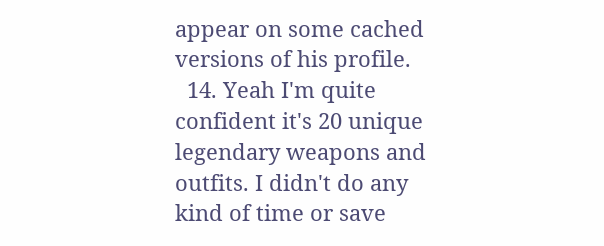appear on some cached versions of his profile.
  14. Yeah I'm quite confident it's 20 unique legendary weapons and outfits. I didn't do any kind of time or save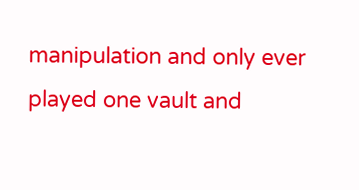manipulation and only ever played one vault and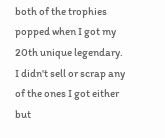both of the trophies popped when I got my 20th unique legendary. I didn't sell or scrap any of the ones I got either but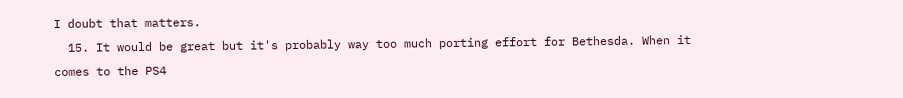I doubt that matters.
  15. It would be great but it's probably way too much porting effort for Bethesda. When it comes to the PS4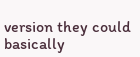version they could basically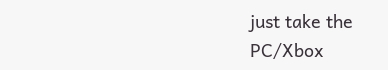just take the PC/Xbox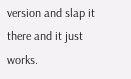version and slap it there and it just works.